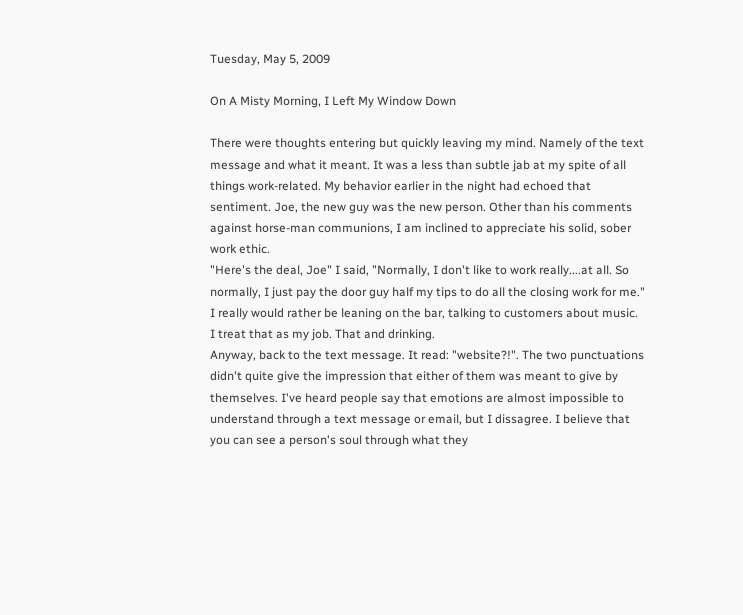Tuesday, May 5, 2009

On A Misty Morning, I Left My Window Down

There were thoughts entering but quickly leaving my mind. Namely of the text message and what it meant. It was a less than subtle jab at my spite of all things work-related. My behavior earlier in the night had echoed that sentiment. Joe, the new guy was the new person. Other than his comments against horse-man communions, I am inclined to appreciate his solid, sober work ethic.
"Here's the deal, Joe" I said, "Normally, I don't like to work really....at all. So normally, I just pay the door guy half my tips to do all the closing work for me."
I really would rather be leaning on the bar, talking to customers about music. I treat that as my job. That and drinking.
Anyway, back to the text message. It read: "website?!". The two punctuations didn't quite give the impression that either of them was meant to give by themselves. I've heard people say that emotions are almost impossible to understand through a text message or email, but I dissagree. I believe that you can see a person's soul through what they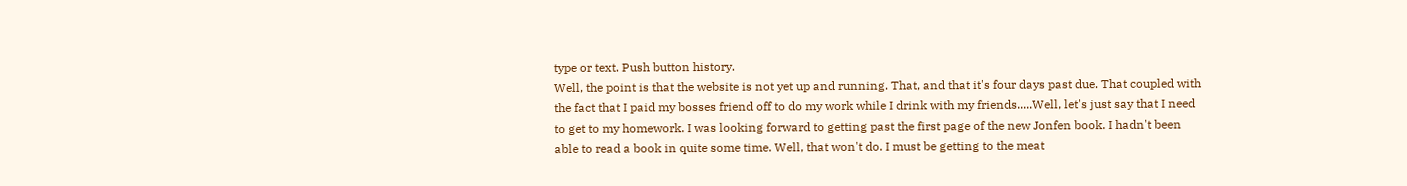type or text. Push button history.
Well, the point is that the website is not yet up and running. That, and that it's four days past due. That coupled with the fact that I paid my bosses friend off to do my work while I drink with my friends.....Well, let's just say that I need to get to my homework. I was looking forward to getting past the first page of the new Jonfen book. I hadn't been able to read a book in quite some time. Well, that won't do. I must be getting to the meat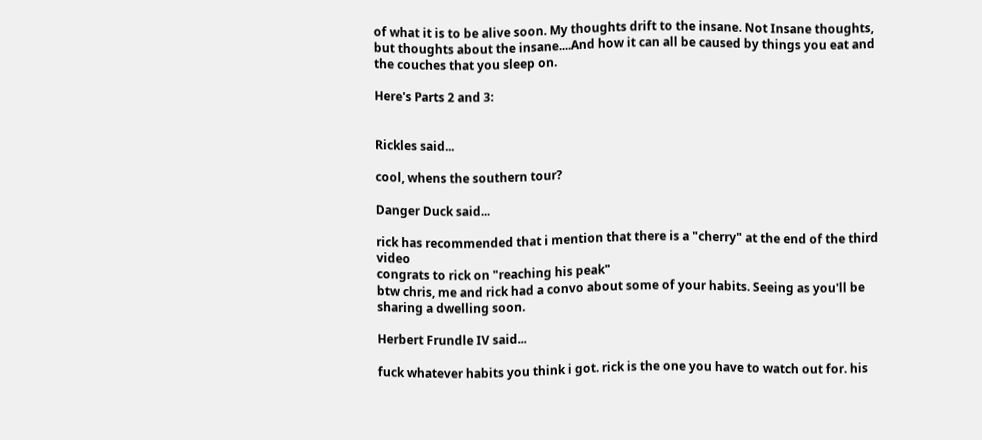of what it is to be alive soon. My thoughts drift to the insane. Not Insane thoughts, but thoughts about the insane....And how it can all be caused by things you eat and the couches that you sleep on.

Here's Parts 2 and 3:


Rickles said...

cool, whens the southern tour?

Danger Duck said...

rick has recommended that i mention that there is a "cherry" at the end of the third video
congrats to rick on "reaching his peak"
btw chris, me and rick had a convo about some of your habits. Seeing as you'll be sharing a dwelling soon.

Herbert Frundle IV said...

fuck whatever habits you think i got. rick is the one you have to watch out for. his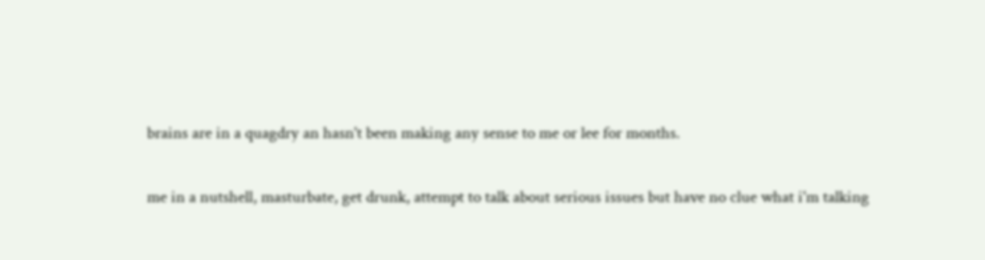brains are in a quagdry an hasn't been making any sense to me or lee for months.

me in a nutshell, masturbate, get drunk, attempt to talk about serious issues but have no clue what i'm talking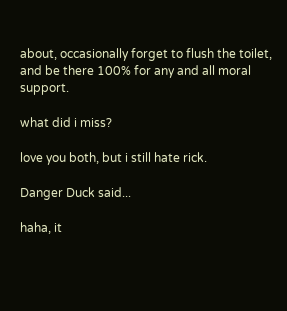about, occasionally forget to flush the toilet, and be there 100% for any and all moral support.

what did i miss?

love you both, but i still hate rick.

Danger Duck said...

haha, it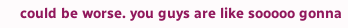could be worse. you guys are like sooooo gonna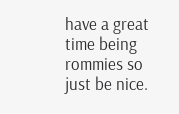have a great time being rommies so just be nice.